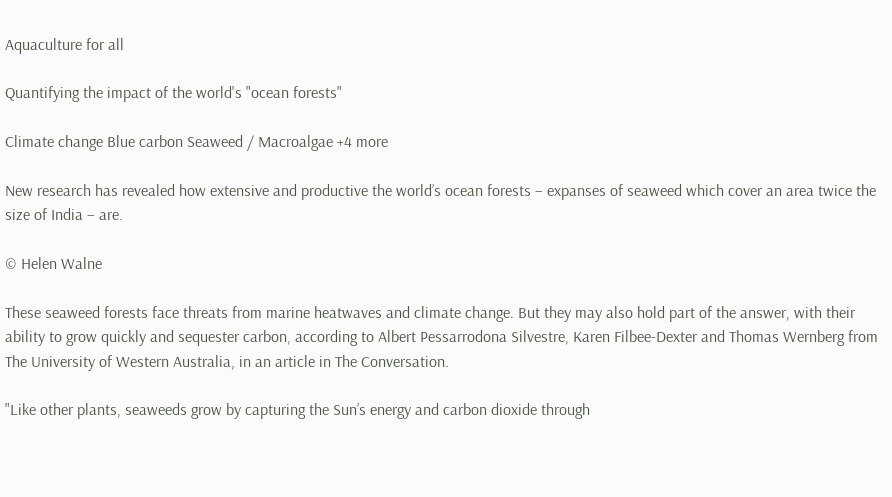Aquaculture for all

Quantifying the impact of the world's "ocean forests"

Climate change Blue carbon Seaweed / Macroalgae +4 more

New research has revealed how extensive and productive the world’s ocean forests – expanses of seaweed which cover an area twice the size of India – are.

© Helen Walne

These seaweed forests face threats from marine heatwaves and climate change. But they may also hold part of the answer, with their ability to grow quickly and sequester carbon, according to Albert Pessarrodona Silvestre, Karen Filbee-Dexter and Thomas Wernberg from The University of Western Australia, in an article in The Conversation.

"Like other plants, seaweeds grow by capturing the Sun’s energy and carbon dioxide through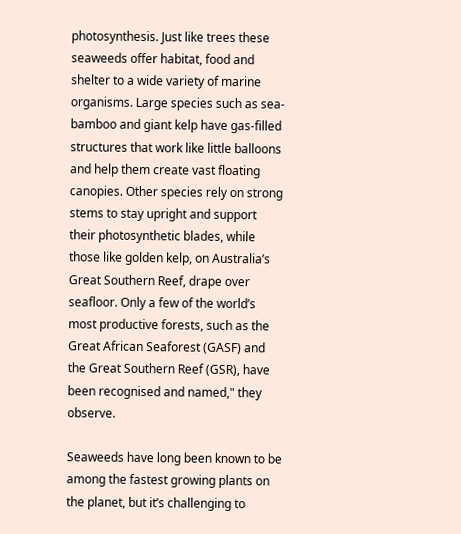photosynthesis. Just like trees these seaweeds offer habitat, food and shelter to a wide variety of marine organisms. Large species such as sea-bamboo and giant kelp have gas-filled structures that work like little balloons and help them create vast floating canopies. Other species rely on strong stems to stay upright and support their photosynthetic blades, while those like golden kelp, on Australia’s Great Southern Reef, drape over seafloor. Only a few of the world’s most productive forests, such as the Great African Seaforest (GASF) and the Great Southern Reef (GSR), have been recognised and named," they observe.

Seaweeds have long been known to be among the fastest growing plants on the planet, but it’s challenging to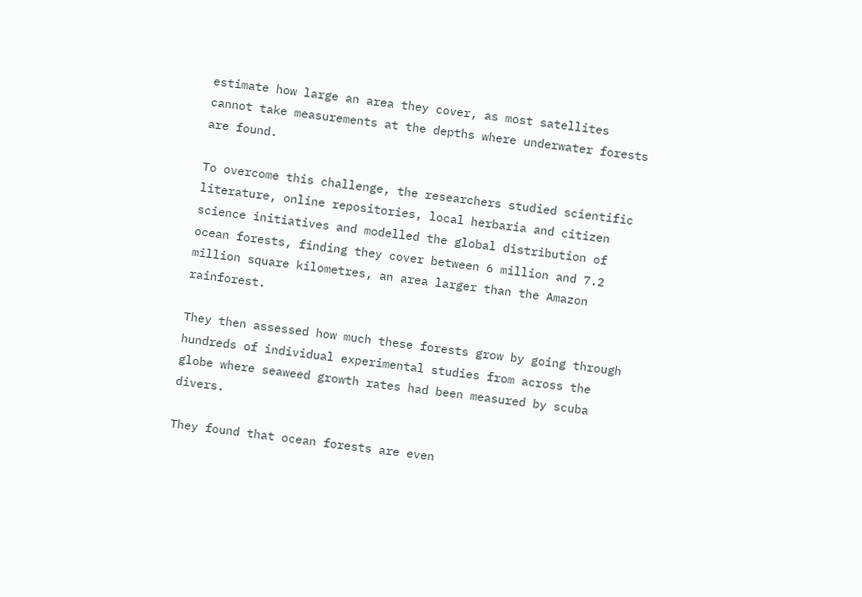estimate how large an area they cover, as most satellites cannot take measurements at the depths where underwater forests are found.

To overcome this challenge, the researchers studied scientific literature, online repositories, local herbaria and citizen science initiatives and modelled the global distribution of ocean forests, finding they cover between 6 million and 7.2 million square kilometres, an area larger than the Amazon rainforest.

They then assessed how much these forests grow by going through hundreds of individual experimental studies from across the globe where seaweed growth rates had been measured by scuba divers.

They found that ocean forests are even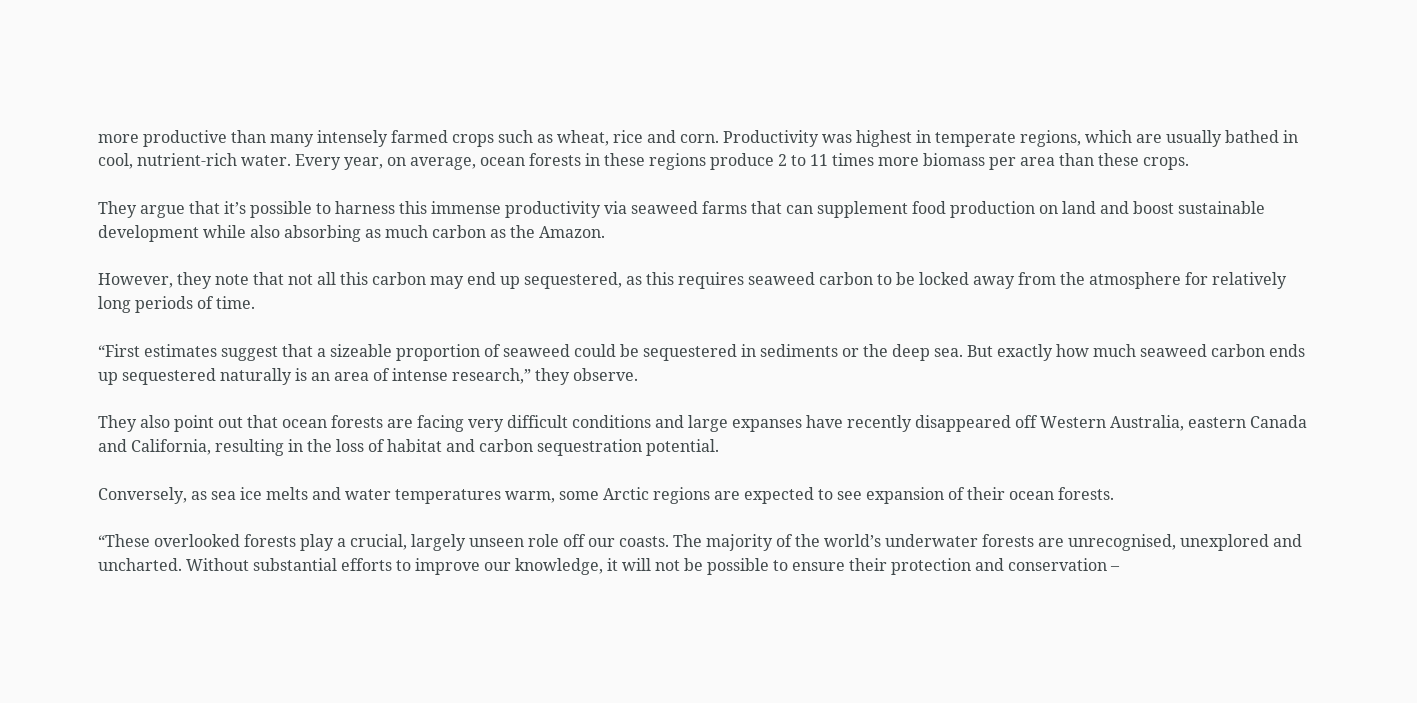more productive than many intensely farmed crops such as wheat, rice and corn. Productivity was highest in temperate regions, which are usually bathed in cool, nutrient-rich water. Every year, on average, ocean forests in these regions produce 2 to 11 times more biomass per area than these crops.

They argue that it’s possible to harness this immense productivity via seaweed farms that can supplement food production on land and boost sustainable development while also absorbing as much carbon as the Amazon.

However, they note that not all this carbon may end up sequestered, as this requires seaweed carbon to be locked away from the atmosphere for relatively long periods of time.

“First estimates suggest that a sizeable proportion of seaweed could be sequestered in sediments or the deep sea. But exactly how much seaweed carbon ends up sequestered naturally is an area of intense research,” they observe.

They also point out that ocean forests are facing very difficult conditions and large expanses have recently disappeared off Western Australia, eastern Canada and California, resulting in the loss of habitat and carbon sequestration potential.

Conversely, as sea ice melts and water temperatures warm, some Arctic regions are expected to see expansion of their ocean forests.

“These overlooked forests play a crucial, largely unseen role off our coasts. The majority of the world’s underwater forests are unrecognised, unexplored and uncharted. Without substantial efforts to improve our knowledge, it will not be possible to ensure their protection and conservation –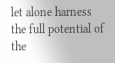let alone harness the full potential of the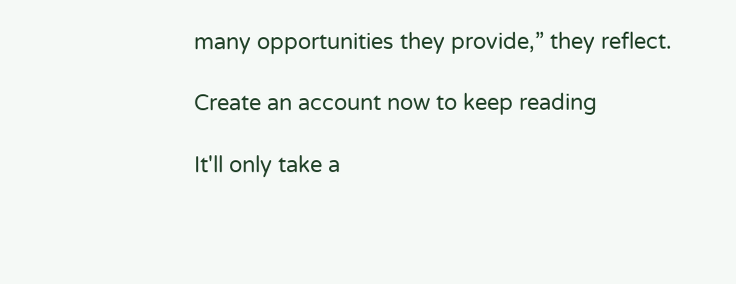many opportunities they provide,” they reflect.

Create an account now to keep reading

It'll only take a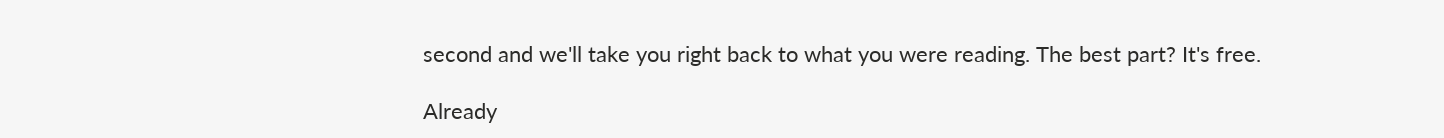second and we'll take you right back to what you were reading. The best part? It's free.

Already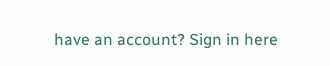have an account? Sign in here